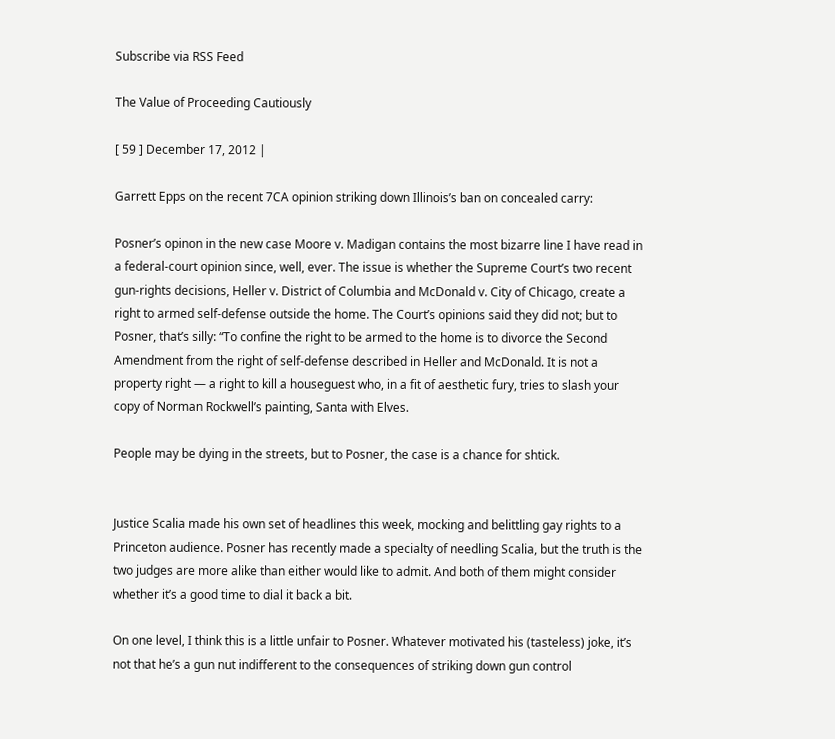Subscribe via RSS Feed

The Value of Proceeding Cautiously

[ 59 ] December 17, 2012 |

Garrett Epps on the recent 7CA opinion striking down Illinois’s ban on concealed carry:

Posner’s opinon in the new case Moore v. Madigan contains the most bizarre line I have read in a federal-court opinion since, well, ever. The issue is whether the Supreme Court’s two recent gun-rights decisions, Heller v. District of Columbia and McDonald v. City of Chicago, create a right to armed self-defense outside the home. The Court’s opinions said they did not; but to Posner, that’s silly: “To confine the right to be armed to the home is to divorce the Second Amendment from the right of self-defense described in Heller and McDonald. It is not a property right — a right to kill a houseguest who, in a fit of aesthetic fury, tries to slash your copy of Norman Rockwell’s painting, Santa with Elves.

People may be dying in the streets, but to Posner, the case is a chance for shtick.


Justice Scalia made his own set of headlines this week, mocking and belittling gay rights to a Princeton audience. Posner has recently made a specialty of needling Scalia, but the truth is the two judges are more alike than either would like to admit. And both of them might consider whether it’s a good time to dial it back a bit.

On one level, I think this is a little unfair to Posner. Whatever motivated his (tasteless) joke, it’s not that he’s a gun nut indifferent to the consequences of striking down gun control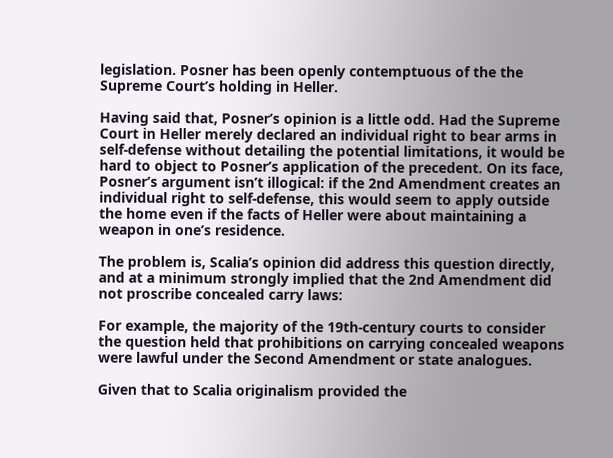legislation. Posner has been openly contemptuous of the the Supreme Court’s holding in Heller.

Having said that, Posner’s opinion is a little odd. Had the Supreme Court in Heller merely declared an individual right to bear arms in self-defense without detailing the potential limitations, it would be hard to object to Posner’s application of the precedent. On its face, Posner’s argument isn’t illogical: if the 2nd Amendment creates an individual right to self-defense, this would seem to apply outside the home even if the facts of Heller were about maintaining a weapon in one’s residence.

The problem is, Scalia’s opinion did address this question directly, and at a minimum strongly implied that the 2nd Amendment did not proscribe concealed carry laws:

For example, the majority of the 19th-century courts to consider the question held that prohibitions on carrying concealed weapons were lawful under the Second Amendment or state analogues.

Given that to Scalia originalism provided the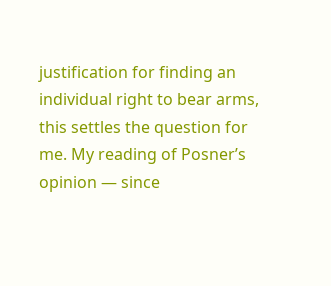justification for finding an individual right to bear arms, this settles the question for me. My reading of Posner’s opinion — since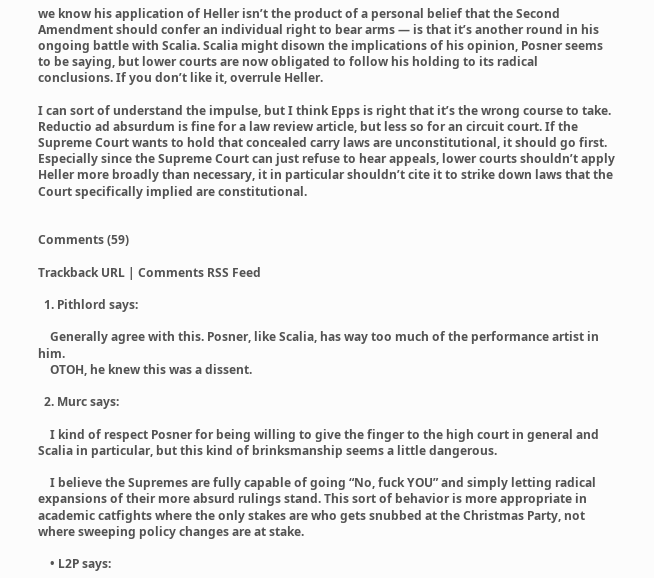we know his application of Heller isn’t the product of a personal belief that the Second Amendment should confer an individual right to bear arms — is that it’s another round in his ongoing battle with Scalia. Scalia might disown the implications of his opinion, Posner seems to be saying, but lower courts are now obligated to follow his holding to its radical conclusions. If you don’t like it, overrule Heller.

I can sort of understand the impulse, but I think Epps is right that it’s the wrong course to take. Reductio ad absurdum is fine for a law review article, but less so for an circuit court. If the Supreme Court wants to hold that concealed carry laws are unconstitutional, it should go first. Especially since the Supreme Court can just refuse to hear appeals, lower courts shouldn’t apply Heller more broadly than necessary, it in particular shouldn’t cite it to strike down laws that the Court specifically implied are constitutional.


Comments (59)

Trackback URL | Comments RSS Feed

  1. Pithlord says:

    Generally agree with this. Posner, like Scalia, has way too much of the performance artist in him.
    OTOH, he knew this was a dissent.

  2. Murc says:

    I kind of respect Posner for being willing to give the finger to the high court in general and Scalia in particular, but this kind of brinksmanship seems a little dangerous.

    I believe the Supremes are fully capable of going “No, fuck YOU” and simply letting radical expansions of their more absurd rulings stand. This sort of behavior is more appropriate in academic catfights where the only stakes are who gets snubbed at the Christmas Party, not where sweeping policy changes are at stake.

    • L2P says: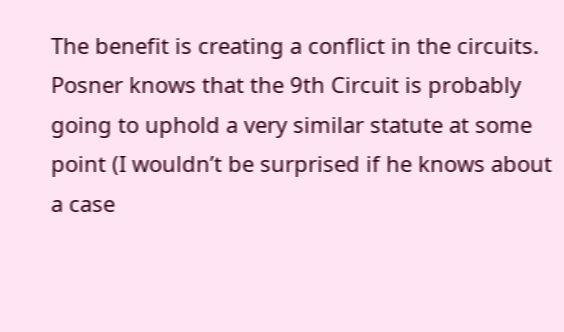The benefit is creating a conflict in the circuits. Posner knows that the 9th Circuit is probably going to uphold a very similar statute at some point (I wouldn’t be surprised if he knows about a case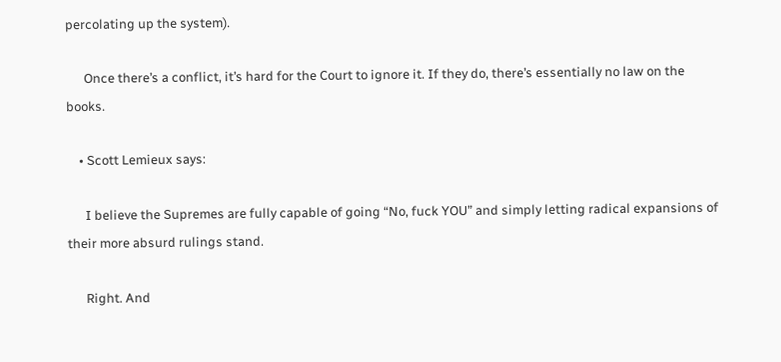percolating up the system).

      Once there’s a conflict, it’s hard for the Court to ignore it. If they do, there’s essentially no law on the books.

    • Scott Lemieux says:

      I believe the Supremes are fully capable of going “No, fuck YOU” and simply letting radical expansions of their more absurd rulings stand.

      Right. And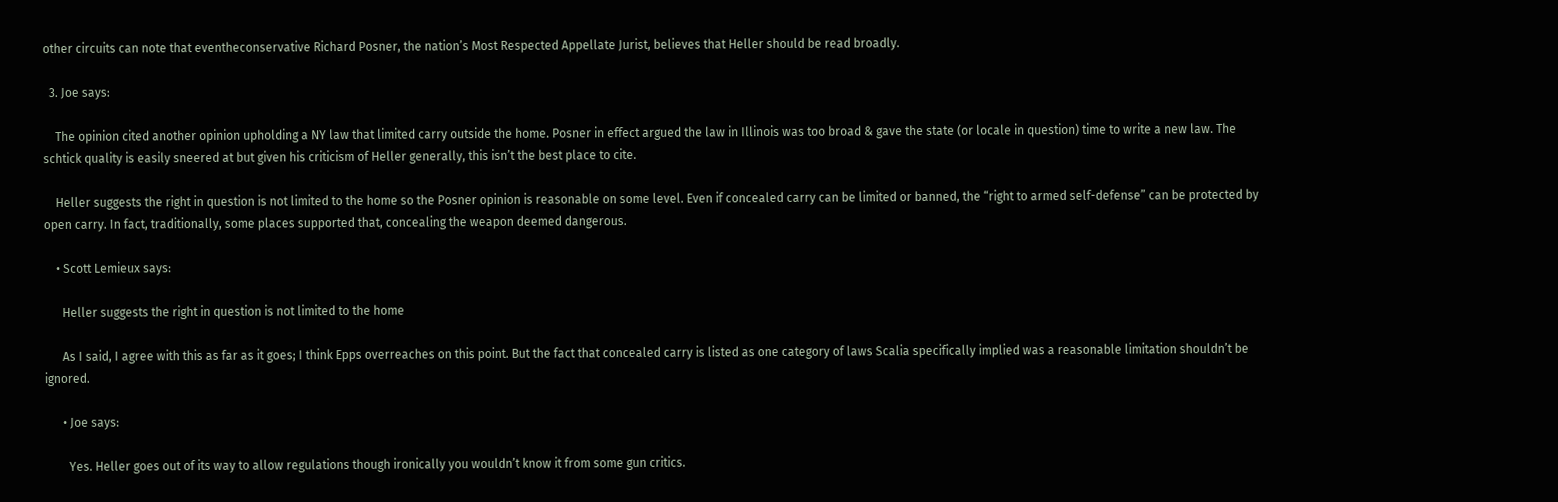other circuits can note that eventheconservative Richard Posner, the nation’s Most Respected Appellate Jurist, believes that Heller should be read broadly.

  3. Joe says:

    The opinion cited another opinion upholding a NY law that limited carry outside the home. Posner in effect argued the law in Illinois was too broad & gave the state (or locale in question) time to write a new law. The schtick quality is easily sneered at but given his criticism of Heller generally, this isn’t the best place to cite.

    Heller suggests the right in question is not limited to the home so the Posner opinion is reasonable on some level. Even if concealed carry can be limited or banned, the “right to armed self-defense” can be protected by open carry. In fact, traditionally, some places supported that, concealing the weapon deemed dangerous.

    • Scott Lemieux says:

      Heller suggests the right in question is not limited to the home

      As I said, I agree with this as far as it goes; I think Epps overreaches on this point. But the fact that concealed carry is listed as one category of laws Scalia specifically implied was a reasonable limitation shouldn’t be ignored.

      • Joe says:

        Yes. Heller goes out of its way to allow regulations though ironically you wouldn’t know it from some gun critics.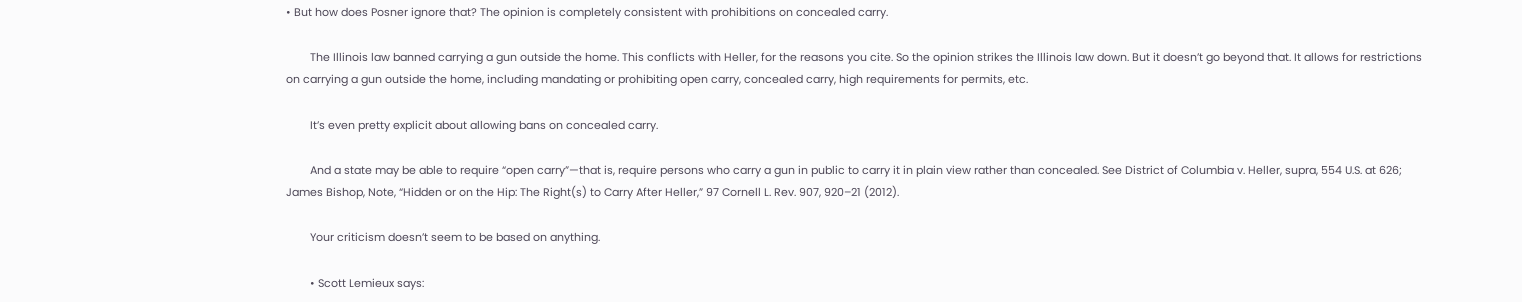• But how does Posner ignore that? The opinion is completely consistent with prohibitions on concealed carry.

        The Illinois law banned carrying a gun outside the home. This conflicts with Heller, for the reasons you cite. So the opinion strikes the Illinois law down. But it doesn’t go beyond that. It allows for restrictions on carrying a gun outside the home, including mandating or prohibiting open carry, concealed carry, high requirements for permits, etc.

        It’s even pretty explicit about allowing bans on concealed carry.

        And a state may be able to require “open carry”—that is, require persons who carry a gun in public to carry it in plain view rather than concealed. See District of Columbia v. Heller, supra, 554 U.S. at 626; James Bishop, Note, “Hidden or on the Hip: The Right(s) to Carry After Heller,” 97 Cornell L. Rev. 907, 920–21 (2012).

        Your criticism doesn’t seem to be based on anything.

        • Scott Lemieux says: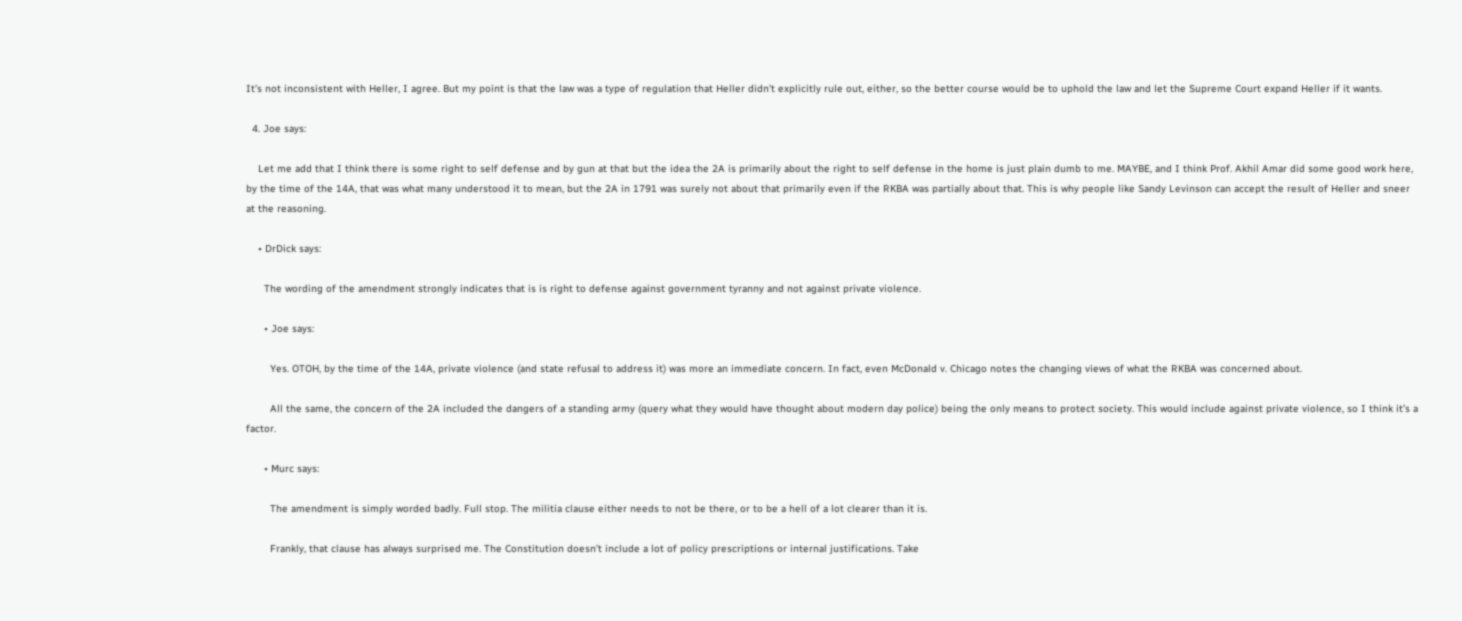It’s not inconsistent with Heller, I agree. But my point is that the law was a type of regulation that Heller didn’t explicitly rule out, either, so the better course would be to uphold the law and let the Supreme Court expand Heller if it wants.

  4. Joe says:

    Let me add that I think there is some right to self defense and by gun at that but the idea the 2A is primarily about the right to self defense in the home is just plain dumb to me. MAYBE, and I think Prof. Akhil Amar did some good work here, by the time of the 14A, that was what many understood it to mean, but the 2A in 1791 was surely not about that primarily even if the RKBA was partially about that. This is why people like Sandy Levinson can accept the result of Heller and sneer at the reasoning.

    • DrDick says:

      The wording of the amendment strongly indicates that is is right to defense against government tyranny and not against private violence.

      • Joe says:

        Yes. OTOH, by the time of the 14A, private violence (and state refusal to address it) was more an immediate concern. In fact, even McDonald v. Chicago notes the changing views of what the RKBA was concerned about.

        All the same, the concern of the 2A included the dangers of a standing army (query what they would have thought about modern day police) being the only means to protect society. This would include against private violence, so I think it’s a factor.

      • Murc says:

        The amendment is simply worded badly. Full stop. The militia clause either needs to not be there, or to be a hell of a lot clearer than it is.

        Frankly, that clause has always surprised me. The Constitution doesn’t include a lot of policy prescriptions or internal justifications. Take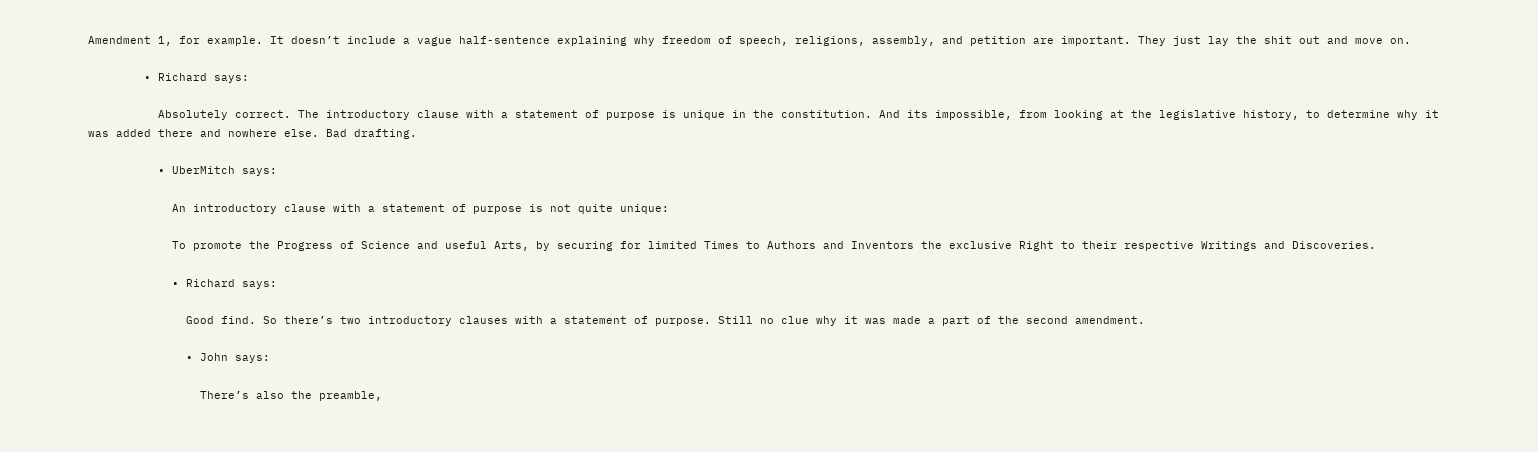Amendment 1, for example. It doesn’t include a vague half-sentence explaining why freedom of speech, religions, assembly, and petition are important. They just lay the shit out and move on.

        • Richard says:

          Absolutely correct. The introductory clause with a statement of purpose is unique in the constitution. And its impossible, from looking at the legislative history, to determine why it was added there and nowhere else. Bad drafting.

          • UberMitch says:

            An introductory clause with a statement of purpose is not quite unique:

            To promote the Progress of Science and useful Arts, by securing for limited Times to Authors and Inventors the exclusive Right to their respective Writings and Discoveries.

            • Richard says:

              Good find. So there’s two introductory clauses with a statement of purpose. Still no clue why it was made a part of the second amendment.

              • John says:

                There’s also the preamble,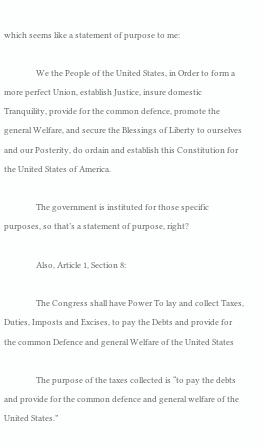which seems like a statement of purpose to me:

                We the People of the United States, in Order to form a more perfect Union, establish Justice, insure domestic Tranquility, provide for the common defence, promote the general Welfare, and secure the Blessings of Liberty to ourselves and our Posterity, do ordain and establish this Constitution for the United States of America.

                The government is instituted for those specific purposes, so that’s a statement of purpose, right?

                Also, Article 1, Section 8:

                The Congress shall have Power To lay and collect Taxes, Duties, Imposts and Excises, to pay the Debts and provide for the common Defence and general Welfare of the United States

                The purpose of the taxes collected is “to pay the debts and provide for the common defence and general welfare of the United States.”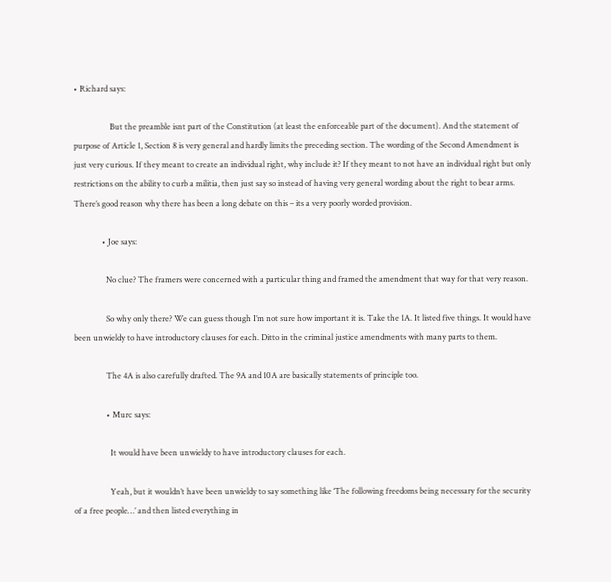• Richard says:

                  But the preamble isnt part of the Constitution (at least the enforceable part of the document). And the statement of purpose of Article 1, Section 8 is very general and hardly limits the preceding section. The wording of the Second Amendment is just very curious. If they meant to create an individual right, why include it? If they meant to not have an individual right but only restrictions on the ability to curb a militia, then just say so instead of having very general wording about the right to bear arms. There’s good reason why there has been a long debate on this – its a very poorly worded provision.

              • Joe says:

                No clue? The framers were concerned with a particular thing and framed the amendment that way for that very reason.

                So why only there? We can guess though I’m not sure how important it is. Take the 1A. It listed five things. It would have been unwieldy to have introductory clauses for each. Ditto in the criminal justice amendments with many parts to them.

                The 4A is also carefully drafted. The 9A and 10A are basically statements of principle too.

                • Murc says:

                  It would have been unwieldy to have introductory clauses for each.

                  Yeah, but it wouldn’t have been unwieldy to say something like ‘The following freedoms being necessary for the security of a free people…’ and then listed everything in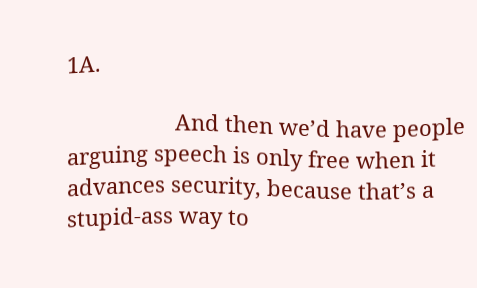1A.

                  And then we’d have people arguing speech is only free when it advances security, because that’s a stupid-ass way to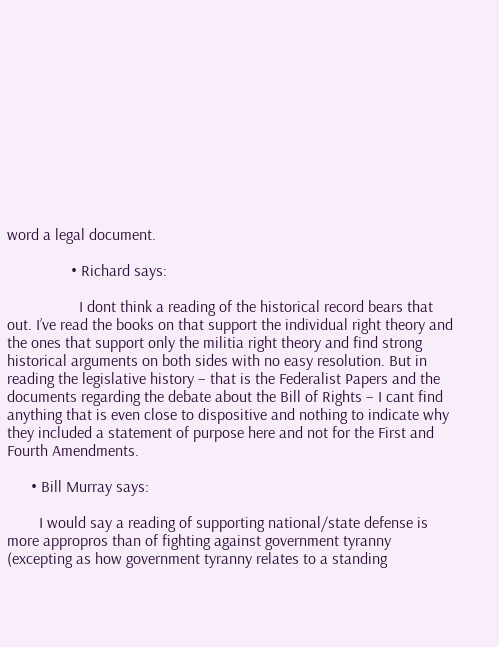word a legal document.

                • Richard says:

                  I dont think a reading of the historical record bears that out. I’ve read the books on that support the individual right theory and the ones that support only the militia right theory and find strong historical arguments on both sides with no easy resolution. But in reading the legislative history – that is the Federalist Papers and the documents regarding the debate about the Bill of Rights – I cant find anything that is even close to dispositive and nothing to indicate why they included a statement of purpose here and not for the First and Fourth Amendments.

      • Bill Murray says:

        I would say a reading of supporting national/state defense is more appropros than of fighting against government tyranny (excepting as how government tyranny relates to a standing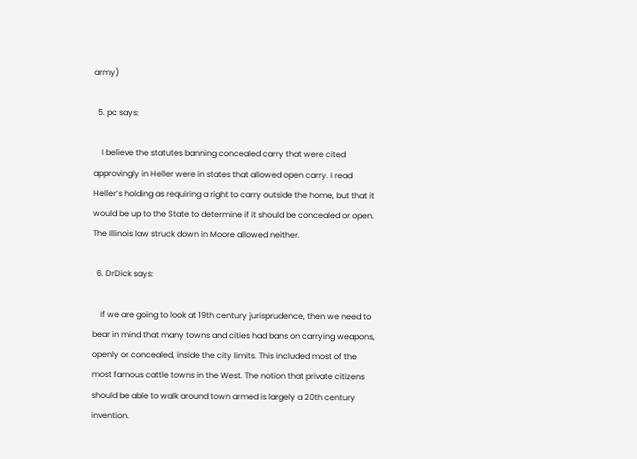army)

  5. pc says:

    I believe the statutes banning concealed carry that were cited approvingly in Heller were in states that allowed open carry. I read Heller’s holding as requiring a right to carry outside the home, but that it would be up to the State to determine if it should be concealed or open. The Illinois law struck down in Moore allowed neither.

  6. DrDick says:

    If we are going to look at 19th century jurisprudence, then we need to bear in mind that many towns and cities had bans on carrying weapons, openly or concealed, inside the city limits. This included most of the most famous cattle towns in the West. The notion that private citizens should be able to walk around town armed is largely a 20th century invention.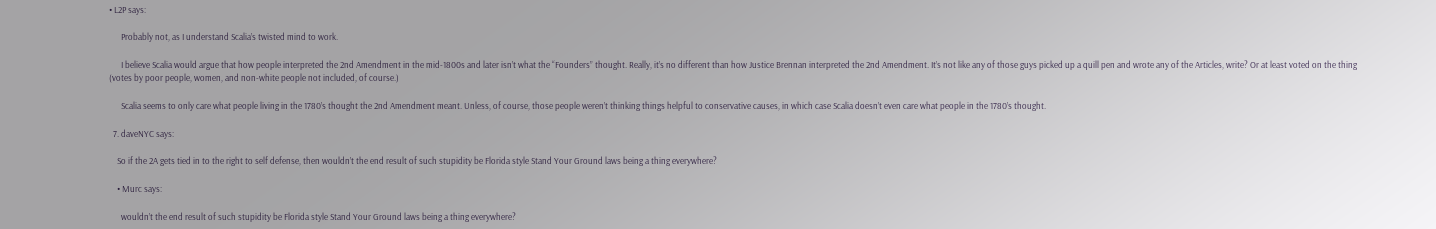• L2P says:

      Probably not, as I understand Scalia’s twisted mind to work.

      I believe Scalia would argue that how people interpreted the 2nd Amendment in the mid-1800s and later isn’t what the “Founders” thought. Really, it’s no different than how Justice Brennan interpreted the 2nd Amendment. It’s not like any of those guys picked up a quill pen and wrote any of the Articles, write? Or at least voted on the thing (votes by poor people, women, and non-white people not included, of course.)

      Scalia seems to only care what people living in the 1780’s thought the 2nd Amendment meant. Unless, of course, those people weren’t thinking things helpful to conservative causes, in which case Scalia doesn’t even care what people in the 1780’s thought.

  7. daveNYC says:

    So if the 2A gets tied in to the right to self defense, then wouldn’t the end result of such stupidity be Florida style Stand Your Ground laws being a thing everywhere?

    • Murc says:

      wouldn’t the end result of such stupidity be Florida style Stand Your Ground laws being a thing everywhere?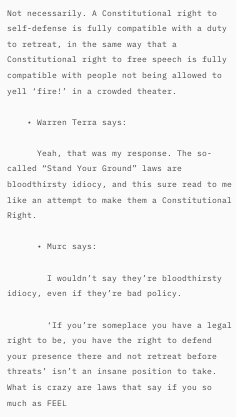Not necessarily. A Constitutional right to self-defense is fully compatible with a duty to retreat, in the same way that a Constitutional right to free speech is fully compatible with people not being allowed to yell ‘fire!’ in a crowded theater.

    • Warren Terra says:

      Yeah, that was my response. The so-called “Stand Your Ground” laws are bloodthirsty idiocy, and this sure read to me like an attempt to make them a Constitutional Right.

      • Murc says:

        I wouldn’t say they’re bloodthirsty idiocy, even if they’re bad policy.

        ‘If you’re someplace you have a legal right to be, you have the right to defend your presence there and not retreat before threats’ isn’t an insane position to take. What is crazy are laws that say if you so much as FEEL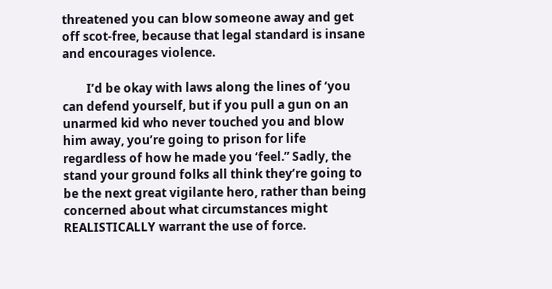threatened you can blow someone away and get off scot-free, because that legal standard is insane and encourages violence.

        I’d be okay with laws along the lines of ‘you can defend yourself, but if you pull a gun on an unarmed kid who never touched you and blow him away, you’re going to prison for life regardless of how he made you ‘feel.” Sadly, the stand your ground folks all think they’re going to be the next great vigilante hero, rather than being concerned about what circumstances might REALISTICALLY warrant the use of force.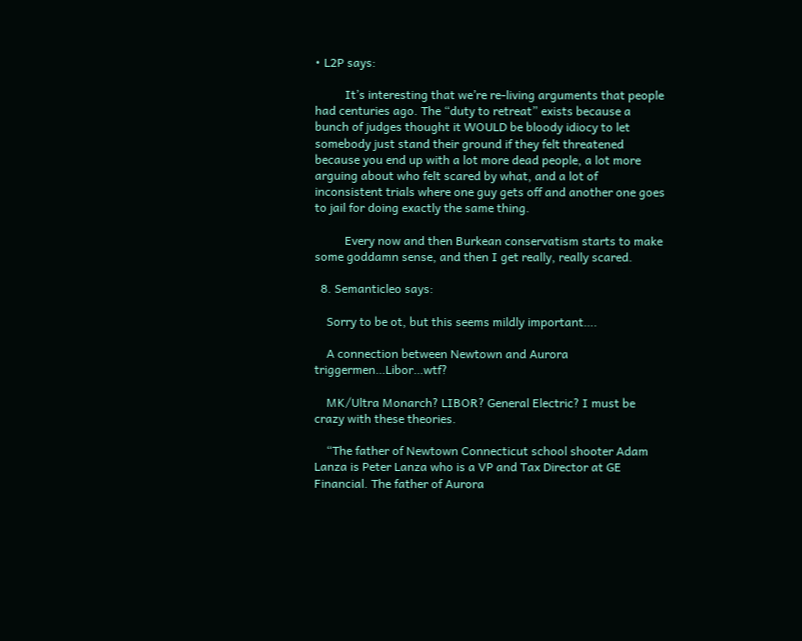• L2P says:

          It’s interesting that we’re re-living arguments that people had centuries ago. The “duty to retreat” exists because a bunch of judges thought it WOULD be bloody idiocy to let somebody just stand their ground if they felt threatened because you end up with a lot more dead people, a lot more arguing about who felt scared by what, and a lot of inconsistent trials where one guy gets off and another one goes to jail for doing exactly the same thing.

          Every now and then Burkean conservatism starts to make some goddamn sense, and then I get really, really scared.

  8. Semanticleo says:

    Sorry to be ot, but this seems mildly important….

    A connection between Newtown and Aurora triggermen…Libor…wtf?

    MK/Ultra Monarch? LIBOR? General Electric? I must be crazy with these theories.

    “The father of Newtown Connecticut school shooter Adam Lanza is Peter Lanza who is a VP and Tax Director at GE Financial. The father of Aurora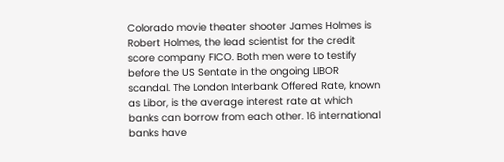Colorado movie theater shooter James Holmes is Robert Holmes, the lead scientist for the credit score company FICO. Both men were to testify before the US Sentate in the ongoing LIBOR scandal. The London Interbank Offered Rate, known as Libor, is the average interest rate at which banks can borrow from each other. 16 international banks have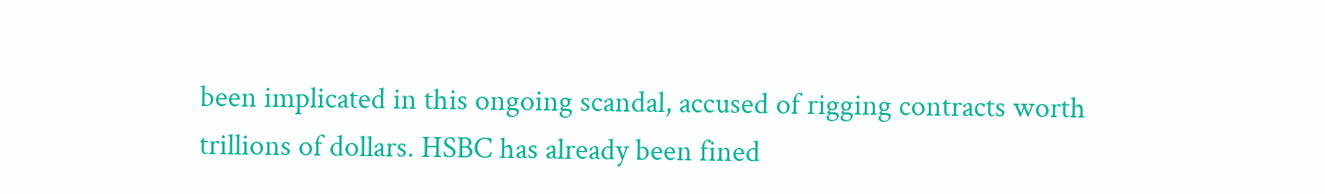been implicated in this ongoing scandal, accused of rigging contracts worth trillions of dollars. HSBC has already been fined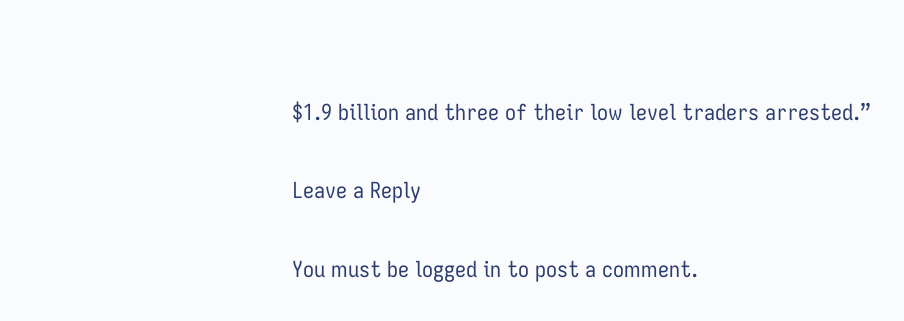$1.9 billion and three of their low level traders arrested.”

Leave a Reply

You must be logged in to post a comment.